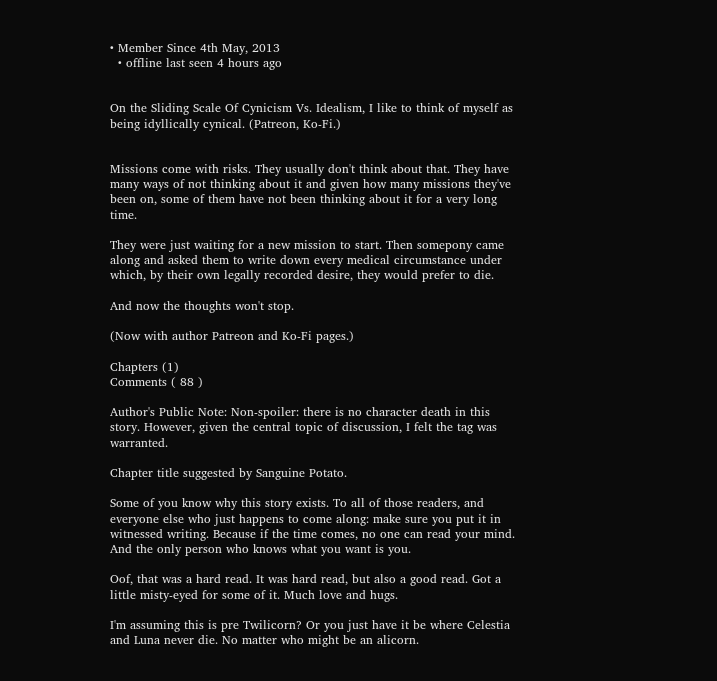• Member Since 4th May, 2013
  • offline last seen 4 hours ago


On the Sliding Scale Of Cynicism Vs. Idealism, I like to think of myself as being idyllically cynical. (Patreon, Ko-Fi.)


Missions come with risks. They usually don't think about that. They have many ways of not thinking about it and given how many missions they've been on, some of them have not been thinking about it for a very long time.

They were just waiting for a new mission to start. Then somepony came along and asked them to write down every medical circumstance under which, by their own legally recorded desire, they would prefer to die.

And now the thoughts won't stop.

(Now with author Patreon and Ko-Fi pages.)

Chapters (1)
Comments ( 88 )

Author's Public Note: Non-spoiler: there is no character death in this story. However, given the central topic of discussion, I felt the tag was warranted.

Chapter title suggested by Sanguine Potato.

Some of you know why this story exists. To all of those readers, and everyone else who just happens to come along: make sure you put it in witnessed writing. Because if the time comes, no one can read your mind. And the only person who knows what you want is you.

Oof, that was a hard read. It was hard read, but also a good read. Got a little misty-eyed for some of it. Much love and hugs.

I'm assuming this is pre Twilicorn? Or you just have it be where Celestia and Luna never die. No matter who might be an alicorn.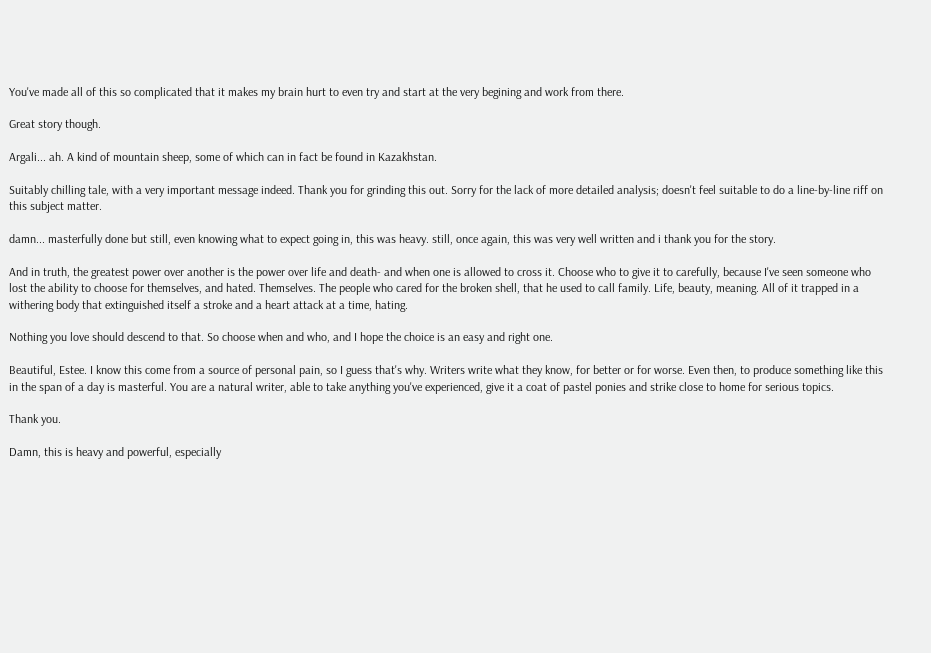You've made all of this so complicated that it makes my brain hurt to even try and start at the very begining and work from there.

Great story though.

Argali... ah. A kind of mountain sheep, some of which can in fact be found in Kazakhstan.

Suitably chilling tale, with a very important message indeed. Thank you for grinding this out. Sorry for the lack of more detailed analysis; doesn't feel suitable to do a line-by-line riff on this subject matter.

damn... masterfully done but still, even knowing what to expect going in, this was heavy. still, once again, this was very well written and i thank you for the story.

And in truth, the greatest power over another is the power over life and death- and when one is allowed to cross it. Choose who to give it to carefully, because I've seen someone who lost the ability to choose for themselves, and hated. Themselves. The people who cared for the broken shell, that he used to call family. Life, beauty, meaning. All of it trapped in a withering body that extinguished itself a stroke and a heart attack at a time, hating.

Nothing you love should descend to that. So choose when and who, and I hope the choice is an easy and right one.

Beautiful, Estee. I know this come from a source of personal pain, so I guess that's why. Writers write what they know, for better or for worse. Even then, to produce something like this in the span of a day is masterful. You are a natural writer, able to take anything you've experienced, give it a coat of pastel ponies and strike close to home for serious topics.

Thank you.

Damn, this is heavy and powerful, especially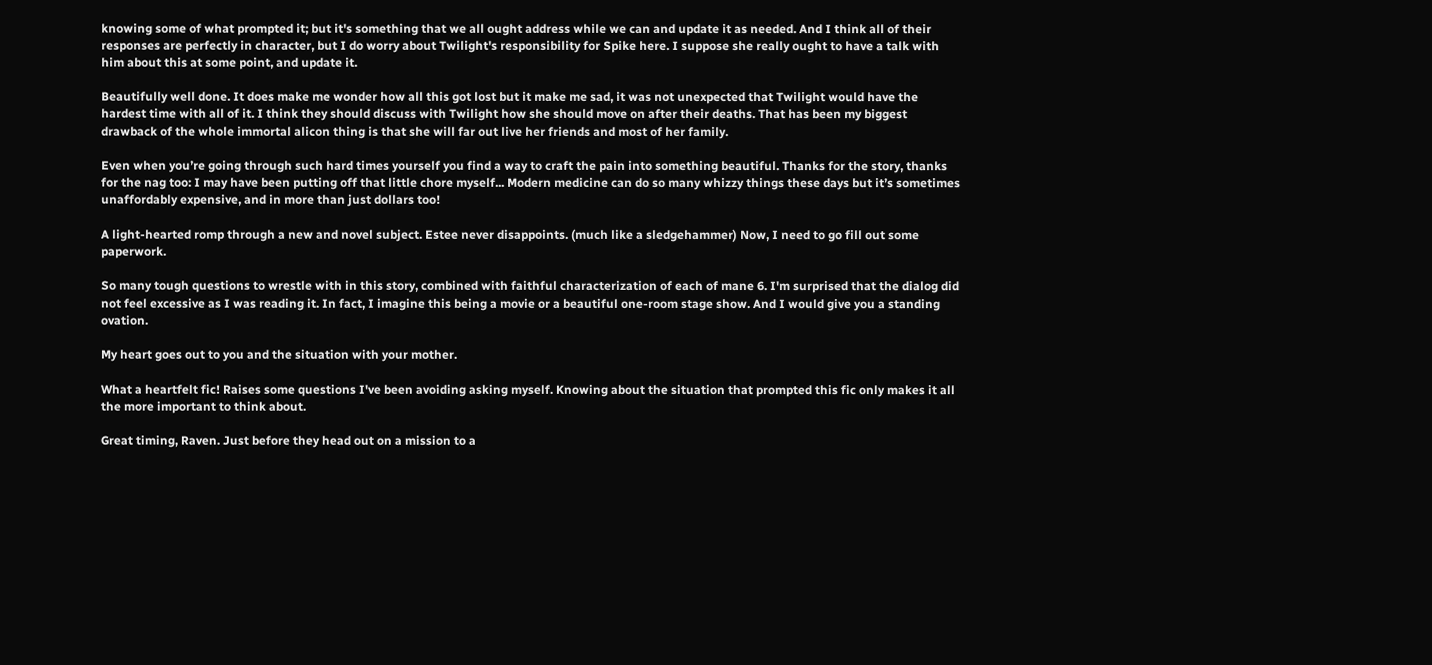knowing some of what prompted it; but it's something that we all ought address while we can and update it as needed. And I think all of their responses are perfectly in character, but I do worry about Twilight's responsibility for Spike here. I suppose she really ought to have a talk with him about this at some point, and update it.

Beautifully well done. It does make me wonder how all this got lost but it make me sad, it was not unexpected that Twilight would have the hardest time with all of it. I think they should discuss with Twilight how she should move on after their deaths. That has been my biggest drawback of the whole immortal alicon thing is that she will far out live her friends and most of her family.

Even when you’re going through such hard times yourself you find a way to craft the pain into something beautiful. Thanks for the story, thanks for the nag too: I may have been putting off that little chore myself... Modern medicine can do so many whizzy things these days but it’s sometimes unaffordably expensive, and in more than just dollars too!

A light-hearted romp through a new and novel subject. Estee never disappoints. (much like a sledgehammer) Now, I need to go fill out some paperwork.

So many tough questions to wrestle with in this story, combined with faithful characterization of each of mane 6. I'm surprised that the dialog did not feel excessive as I was reading it. In fact, I imagine this being a movie or a beautiful one-room stage show. And I would give you a standing ovation.

My heart goes out to you and the situation with your mother.

What a heartfelt fic! Raises some questions I've been avoiding asking myself. Knowing about the situation that prompted this fic only makes it all the more important to think about.

Great timing, Raven. Just before they head out on a mission to a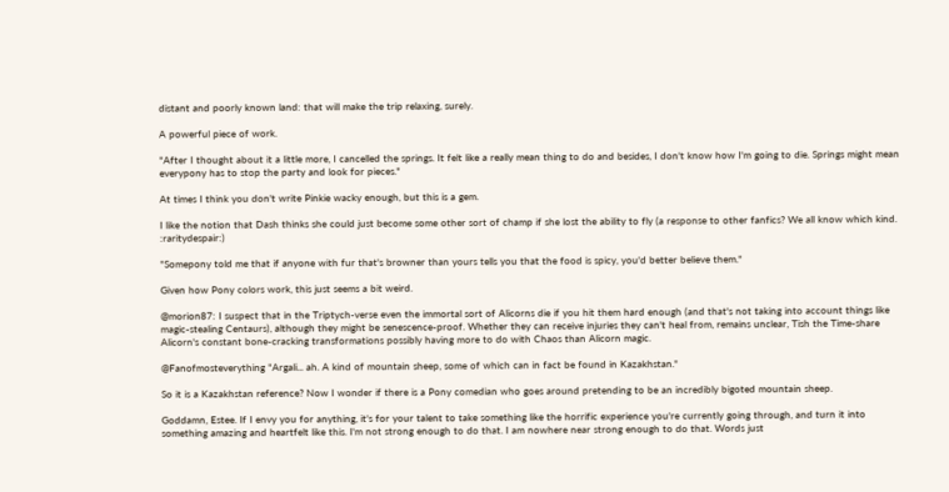distant and poorly known land: that will make the trip relaxing, surely.

A powerful piece of work.

"After I thought about it a little more, I cancelled the springs. It felt like a really mean thing to do and besides, I don't know how I'm going to die. Springs might mean everypony has to stop the party and look for pieces."

At times I think you don't write Pinkie wacky enough, but this is a gem.

I like the notion that Dash thinks she could just become some other sort of champ if she lost the ability to fly (a response to other fanfics? We all know which kind. :raritydespair:)

"Somepony told me that if anyone with fur that's browner than yours tells you that the food is spicy, you'd better believe them."

Given how Pony colors work, this just seems a bit weird.

@morion87: I suspect that in the Triptych-verse even the immortal sort of Alicorns die if you hit them hard enough (and that's not taking into account things like magic-stealing Centaurs), although they might be senescence-proof. Whether they can receive injuries they can't heal from, remains unclear, Tish the Time-share Alicorn's constant bone-cracking transformations possibly having more to do with Chaos than Alicorn magic.

@Fanofmosteverything "Argali... ah. A kind of mountain sheep, some of which can in fact be found in Kazakhstan."

So it is a Kazakhstan reference? Now I wonder if there is a Pony comedian who goes around pretending to be an incredibly bigoted mountain sheep.

Goddamn, Estee. If I envy you for anything, it's for your talent to take something like the horrific experience you're currently going through, and turn it into something amazing and heartfelt like this. I'm not strong enough to do that. I am nowhere near strong enough to do that. Words just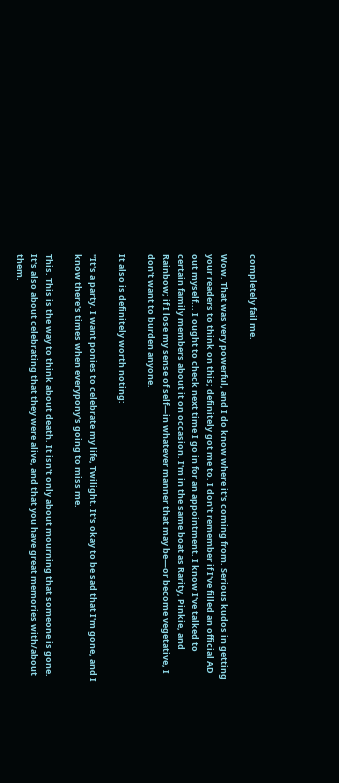completely fail me.

Wow. That was very powerful, and I do know where it's coming from. Serious kudos in getting your readers to think on this; definitely got me to. I don't remember if I've filled an official AD out myself... I ought to check next time I go in for an appointment. I know I've talked to certain family members about it on occasion. I'm in the same boat as Rarity, Pinkie, and Rainbow; if I lose my sense of self—in whatever manner that may be—or become vegetative, I don't want to burden anyone.

It also is definitely worth noting:

"It's a party. I want ponies to celebrate my life, Twilight. It's okay to be sad that I'm gone, and I know there's times when everypony's going to miss me.

This. This is the way to think about death. It isn't only about mourning that someone is gone. It's also about celebrating that they were alive, and that you have great memories with/about them.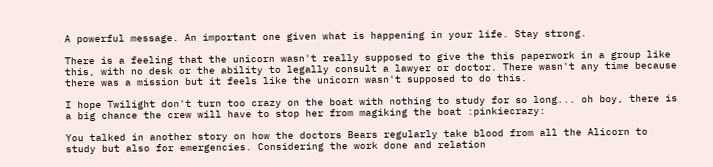A powerful message. An important one given what is happening in your life. Stay strong.

There is a feeling that the unicorn wasn't really supposed to give the this paperwork in a group like this, with no desk or the ability to legally consult a lawyer or doctor. There wasn't any time because there was a mission but it feels like the unicorn wasn't supposed to do this.

I hope Twilight don't turn too crazy on the boat with nothing to study for so long... oh boy, there is a big chance the crew will have to stop her from magiking the boat :pinkiecrazy:

You talked in another story on how the doctors Bears regularly take blood from all the Alicorn to study but also for emergencies. Considering the work done and relation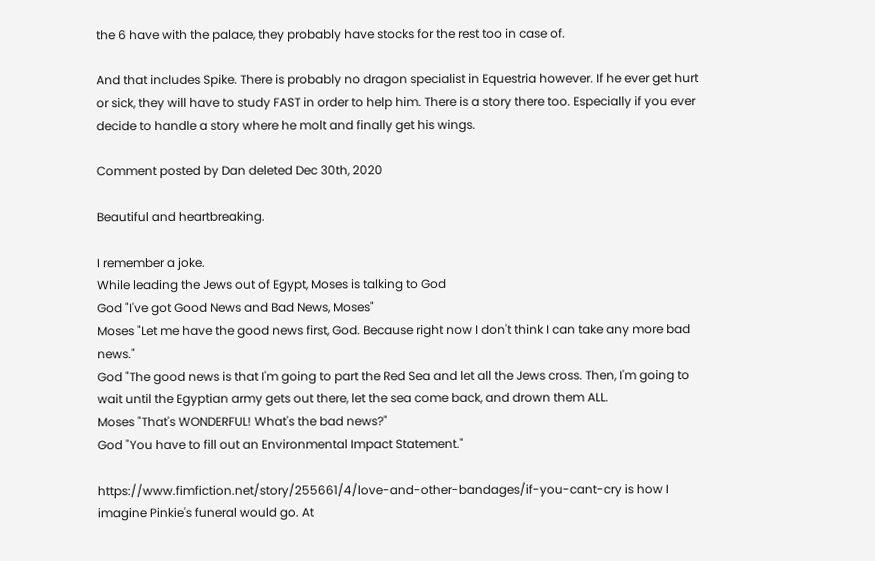the 6 have with the palace, they probably have stocks for the rest too in case of.

And that includes Spike. There is probably no dragon specialist in Equestria however. If he ever get hurt or sick, they will have to study FAST in order to help him. There is a story there too. Especially if you ever decide to handle a story where he molt and finally get his wings.

Comment posted by Dan deleted Dec 30th, 2020

Beautiful and heartbreaking.

I remember a joke.
While leading the Jews out of Egypt, Moses is talking to God
God "I've got Good News and Bad News, Moses"
Moses "Let me have the good news first, God. Because right now I don't think I can take any more bad news."
God "The good news is that I'm going to part the Red Sea and let all the Jews cross. Then, I'm going to wait until the Egyptian army gets out there, let the sea come back, and drown them ALL.
Moses "That's WONDERFUL! What's the bad news?"
God "You have to fill out an Environmental Impact Statement."

https://www.fimfiction.net/story/255661/4/love-and-other-bandages/if-you-cant-cry is how I imagine Pinkie's funeral would go. At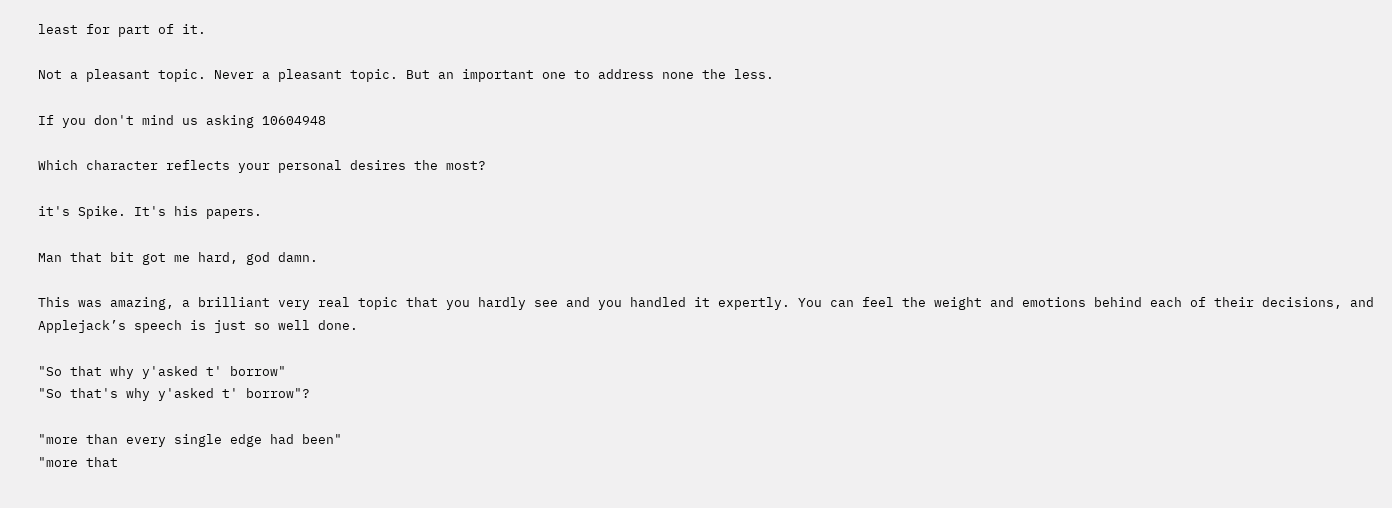least for part of it.

Not a pleasant topic. Never a pleasant topic. But an important one to address none the less.

If you don't mind us asking 10604948

Which character reflects your personal desires the most?

it's Spike. It's his papers.

Man that bit got me hard, god damn.

This was amazing, a brilliant very real topic that you hardly see and you handled it expertly. You can feel the weight and emotions behind each of their decisions, and Applejack’s speech is just so well done.

"So that why y'asked t' borrow"
"So that's why y'asked t' borrow"?

"more than every single edge had been"
"more that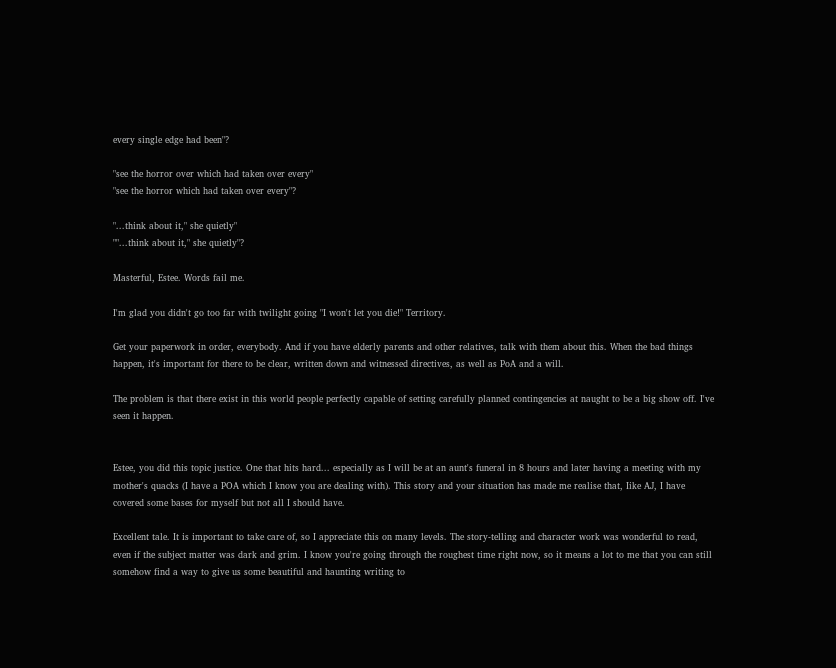every single edge had been"?

"see the horror over which had taken over every"
"see the horror which had taken over every"?

"...think about it," she quietly"
""...think about it," she quietly"?

Masterful, Estee. Words fail me.

I'm glad you didn't go too far with twilight going "I won't let you die!" Territory.

Get your paperwork in order, everybody. And if you have elderly parents and other relatives, talk with them about this. When the bad things happen, it's important for there to be clear, written down and witnessed directives, as well as PoA and a will.

The problem is that there exist in this world people perfectly capable of setting carefully planned contingencies at naught to be a big show off. I've seen it happen.


Estee, you did this topic justice. One that hits hard... especially as I will be at an aunt's funeral in 8 hours and later having a meeting with my mother's quacks (I have a POA which I know you are dealing with). This story and your situation has made me realise that, Iike AJ, I have covered some bases for myself but not all I should have.

Excellent tale. It is important to take care of, so I appreciate this on many levels. The story-telling and character work was wonderful to read, even if the subject matter was dark and grim. I know you're going through the roughest time right now, so it means a lot to me that you can still somehow find a way to give us some beautiful and haunting writing to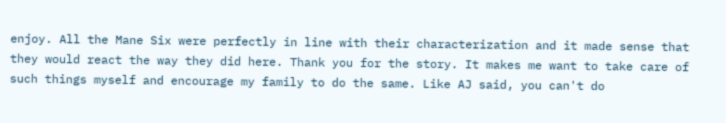enjoy. All the Mane Six were perfectly in line with their characterization and it made sense that they would react the way they did here. Thank you for the story. It makes me want to take care of such things myself and encourage my family to do the same. Like AJ said, you can't do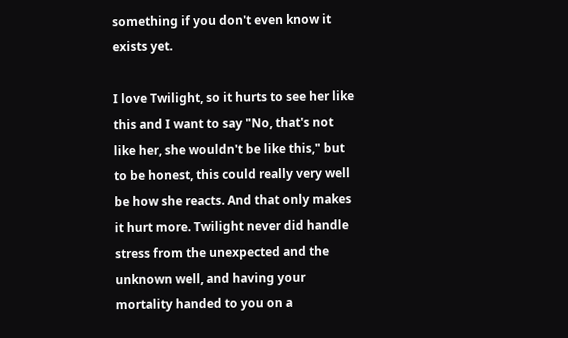something if you don't even know it exists yet.

I love Twilight, so it hurts to see her like this and I want to say "No, that's not like her, she wouldn't be like this," but to be honest, this could really very well be how she reacts. And that only makes it hurt more. Twilight never did handle stress from the unexpected and the unknown well, and having your mortality handed to you on a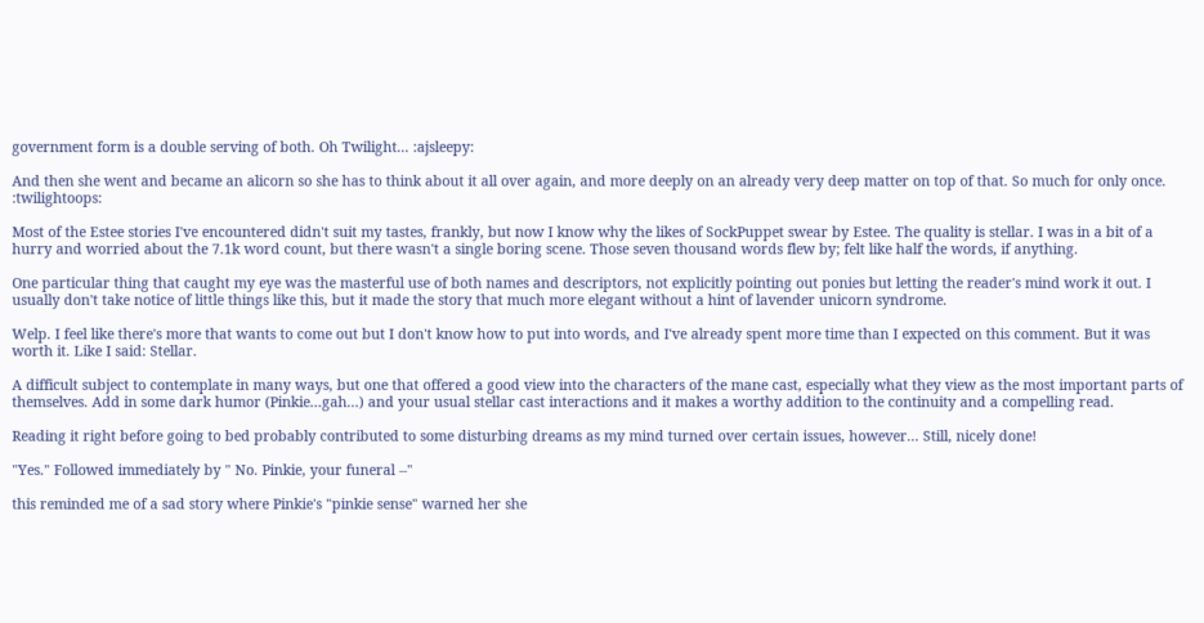government form is a double serving of both. Oh Twilight... :ajsleepy:

And then she went and became an alicorn so she has to think about it all over again, and more deeply on an already very deep matter on top of that. So much for only once. :twilightoops:

Most of the Estee stories I've encountered didn't suit my tastes, frankly, but now I know why the likes of SockPuppet swear by Estee. The quality is stellar. I was in a bit of a hurry and worried about the 7.1k word count, but there wasn't a single boring scene. Those seven thousand words flew by; felt like half the words, if anything.

One particular thing that caught my eye was the masterful use of both names and descriptors, not explicitly pointing out ponies but letting the reader's mind work it out. I usually don't take notice of little things like this, but it made the story that much more elegant without a hint of lavender unicorn syndrome.

Welp. I feel like there's more that wants to come out but I don't know how to put into words, and I've already spent more time than I expected on this comment. But it was worth it. Like I said: Stellar.

A difficult subject to contemplate in many ways, but one that offered a good view into the characters of the mane cast, especially what they view as the most important parts of themselves. Add in some dark humor (Pinkie...gah...) and your usual stellar cast interactions and it makes a worthy addition to the continuity and a compelling read.

Reading it right before going to bed probably contributed to some disturbing dreams as my mind turned over certain issues, however... Still, nicely done!

"Yes." Followed immediately by " No. Pinkie, your funeral --"

this reminded me of a sad story where Pinkie's "pinkie sense" warned her she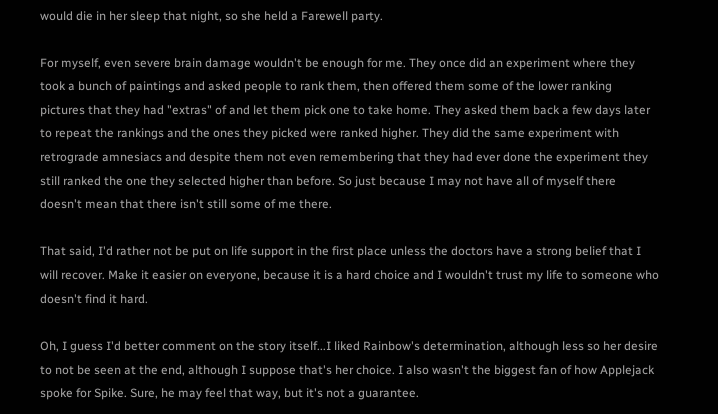would die in her sleep that night, so she held a Farewell party.

For myself, even severe brain damage wouldn't be enough for me. They once did an experiment where they took a bunch of paintings and asked people to rank them, then offered them some of the lower ranking pictures that they had "extras" of and let them pick one to take home. They asked them back a few days later to repeat the rankings and the ones they picked were ranked higher. They did the same experiment with retrograde amnesiacs and despite them not even remembering that they had ever done the experiment they still ranked the one they selected higher than before. So just because I may not have all of myself there doesn't mean that there isn't still some of me there.

That said, I'd rather not be put on life support in the first place unless the doctors have a strong belief that I will recover. Make it easier on everyone, because it is a hard choice and I wouldn't trust my life to someone who doesn't find it hard.

Oh, I guess I'd better comment on the story itself...I liked Rainbow's determination, although less so her desire to not be seen at the end, although I suppose that's her choice. I also wasn't the biggest fan of how Applejack spoke for Spike. Sure, he may feel that way, but it's not a guarantee.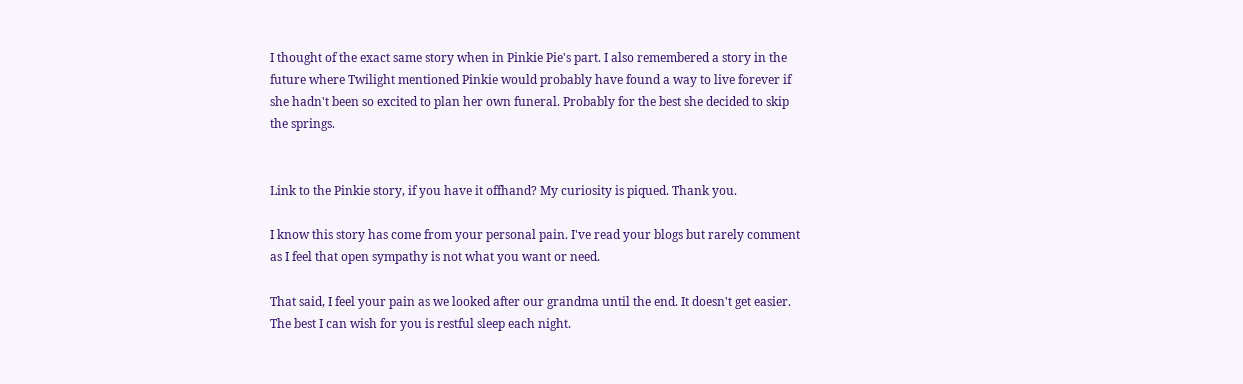I thought of the exact same story when in Pinkie Pie's part. I also remembered a story in the future where Twilight mentioned Pinkie would probably have found a way to live forever if she hadn't been so excited to plan her own funeral. Probably for the best she decided to skip the springs.


Link to the Pinkie story, if you have it offhand? My curiosity is piqued. Thank you.

I know this story has come from your personal pain. I've read your blogs but rarely comment as I feel that open sympathy is not what you want or need.

That said, I feel your pain as we looked after our grandma until the end. It doesn't get easier. The best I can wish for you is restful sleep each night.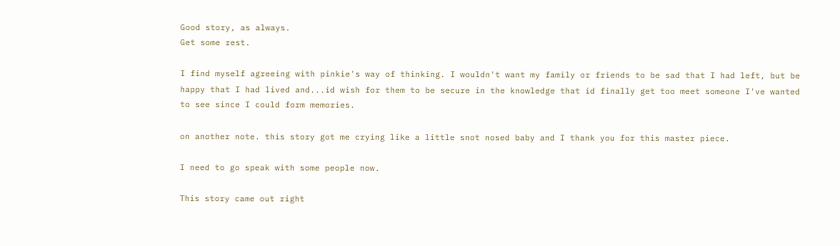Good story, as always.
Get some rest.

I find myself agreeing with pinkie's way of thinking. I wouldn't want my family or friends to be sad that I had left, but be happy that I had lived and...id wish for them to be secure in the knowledge that id finally get too meet someone I've wanted to see since I could form memories.

on another note. this story got me crying like a little snot nosed baby and I thank you for this master piece.

I need to go speak with some people now.

This story came out right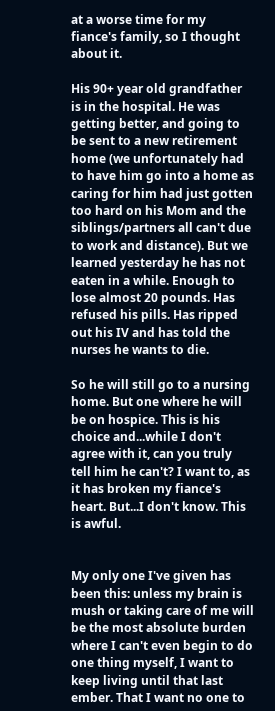at a worse time for my fiance's family, so I thought about it.

His 90+ year old grandfather is in the hospital. He was getting better, and going to be sent to a new retirement home (we unfortunately had to have him go into a home as caring for him had just gotten too hard on his Mom and the siblings/partners all can't due to work and distance). But we learned yesterday he has not eaten in a while. Enough to lose almost 20 pounds. Has refused his pills. Has ripped out his IV and has told the nurses he wants to die.

So he will still go to a nursing home. But one where he will be on hospice. This is his choice and...while I don't agree with it, can you truly tell him he can't? I want to, as it has broken my fiance's heart. But...I don't know. This is awful.


My only one I've given has been this: unless my brain is mush or taking care of me will be the most absolute burden where I can't even begin to do one thing myself, I want to keep living until that last ember. That I want no one to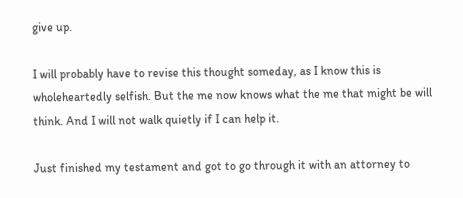give up.

I will probably have to revise this thought someday, as I know this is wholeheartedly selfish. But the me now knows what the me that might be will think. And I will not walk quietly if I can help it.

Just finished my testament and got to go through it with an attorney to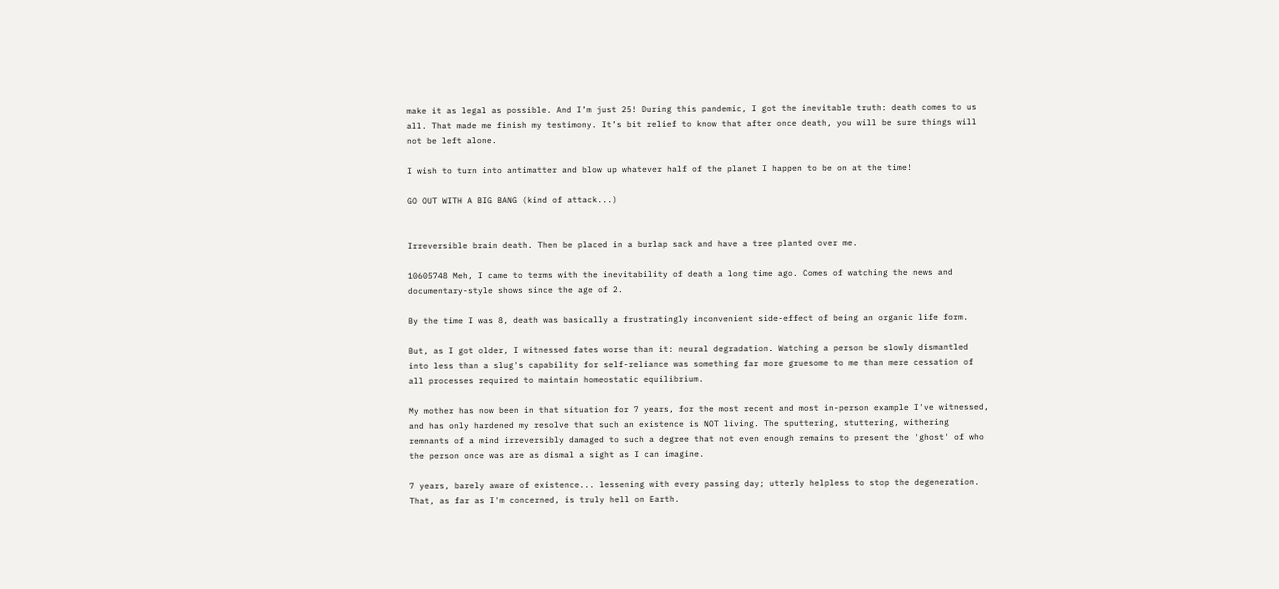make it as legal as possible. And I’m just 25! During this pandemic, I got the inevitable truth: death comes to us all. That made me finish my testimony. It’s bit relief to know that after once death, you will be sure things will not be left alone.

I wish to turn into antimatter and blow up whatever half of the planet I happen to be on at the time!

GO OUT WITH A BIG BANG (kind of attack...)


Irreversible brain death. Then be placed in a burlap sack and have a tree planted over me.

10605748 Meh, I came to terms with the inevitability of death a long time ago. Comes of watching the news and documentary-style shows since the age of 2.

By the time I was 8, death was basically a frustratingly inconvenient side-effect of being an organic life form.

But, as I got older, I witnessed fates worse than it: neural degradation. Watching a person be slowly dismantled into less than a slug's capability for self-reliance was something far more gruesome to me than mere cessation of all processes required to maintain homeostatic equilibrium.

My mother has now been in that situation for 7 years, for the most recent and most in-person example I've witnessed, and has only hardened my resolve that such an existence is NOT living. The sputtering, stuttering, withering remnants of a mind irreversibly damaged to such a degree that not even enough remains to present the 'ghost' of who the person once was are as dismal a sight as I can imagine.

7 years, barely aware of existence... lessening with every passing day; utterly helpless to stop the degeneration. That, as far as I'm concerned, is truly hell on Earth.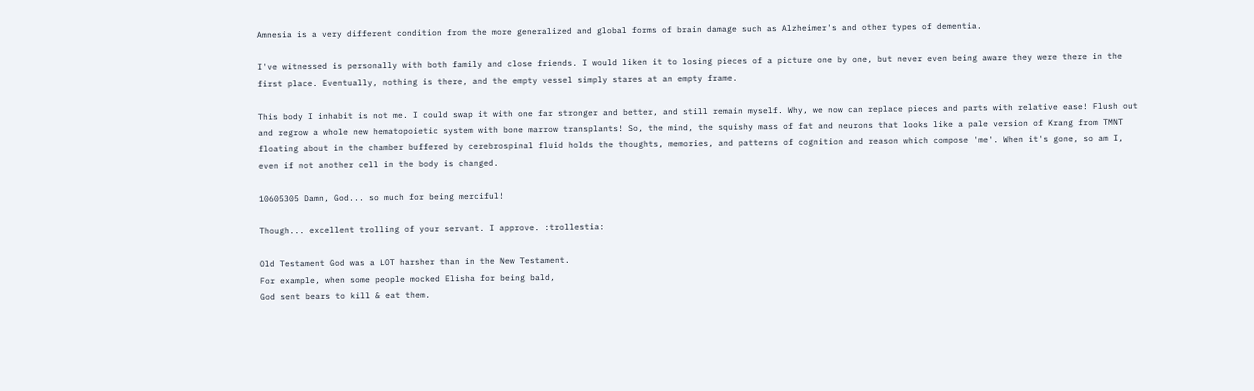Amnesia is a very different condition from the more generalized and global forms of brain damage such as Alzheimer's and other types of dementia.

I've witnessed is personally with both family and close friends. I would liken it to losing pieces of a picture one by one, but never even being aware they were there in the first place. Eventually, nothing is there, and the empty vessel simply stares at an empty frame.

This body I inhabit is not me. I could swap it with one far stronger and better, and still remain myself. Why, we now can replace pieces and parts with relative ease! Flush out and regrow a whole new hematopoietic system with bone marrow transplants! So, the mind, the squishy mass of fat and neurons that looks like a pale version of Krang from TMNT floating about in the chamber buffered by cerebrospinal fluid holds the thoughts, memories, and patterns of cognition and reason which compose 'me'. When it's gone, so am I, even if not another cell in the body is changed.

10605305 Damn, God... so much for being merciful!

Though... excellent trolling of your servant. I approve. :trollestia:

Old Testament God was a LOT harsher than in the New Testament.
For example, when some people mocked Elisha for being bald,
God sent bears to kill & eat them.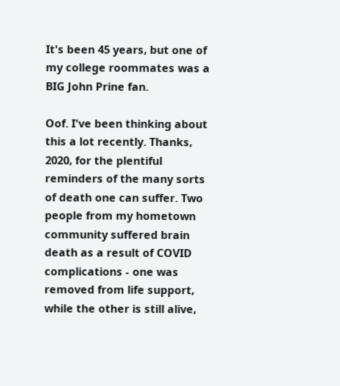It's been 45 years, but one of my college roommates was a BIG John Prine fan.

Oof. I've been thinking about this a lot recently. Thanks, 2020, for the plentiful reminders of the many sorts of death one can suffer. Two people from my hometown community suffered brain death as a result of COVID complications - one was removed from life support, while the other is still alive,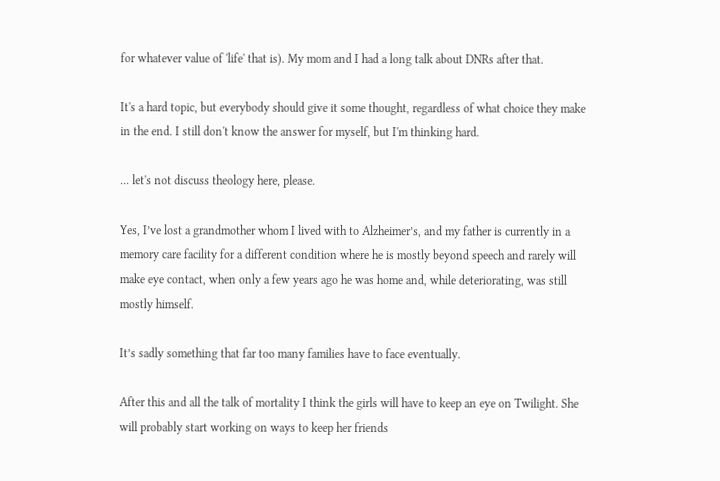for whatever value of 'life' that is). My mom and I had a long talk about DNRs after that.

It's a hard topic, but everybody should give it some thought, regardless of what choice they make in the end. I still don't know the answer for myself, but I'm thinking hard.

... let's not discuss theology here, please.

Yes, I’ve lost a grandmother whom I lived with to Alzheimer’s, and my father is currently in a memory care facility for a different condition where he is mostly beyond speech and rarely will make eye contact, when only a few years ago he was home and, while deteriorating, was still mostly himself.

It’s sadly something that far too many families have to face eventually.

After this and all the talk of mortality I think the girls will have to keep an eye on Twilight. She will probably start working on ways to keep her friends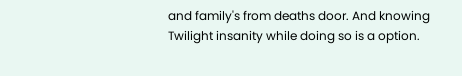and family's from deaths door. And knowing Twilight insanity while doing so is a option.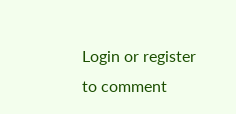Login or register to comment